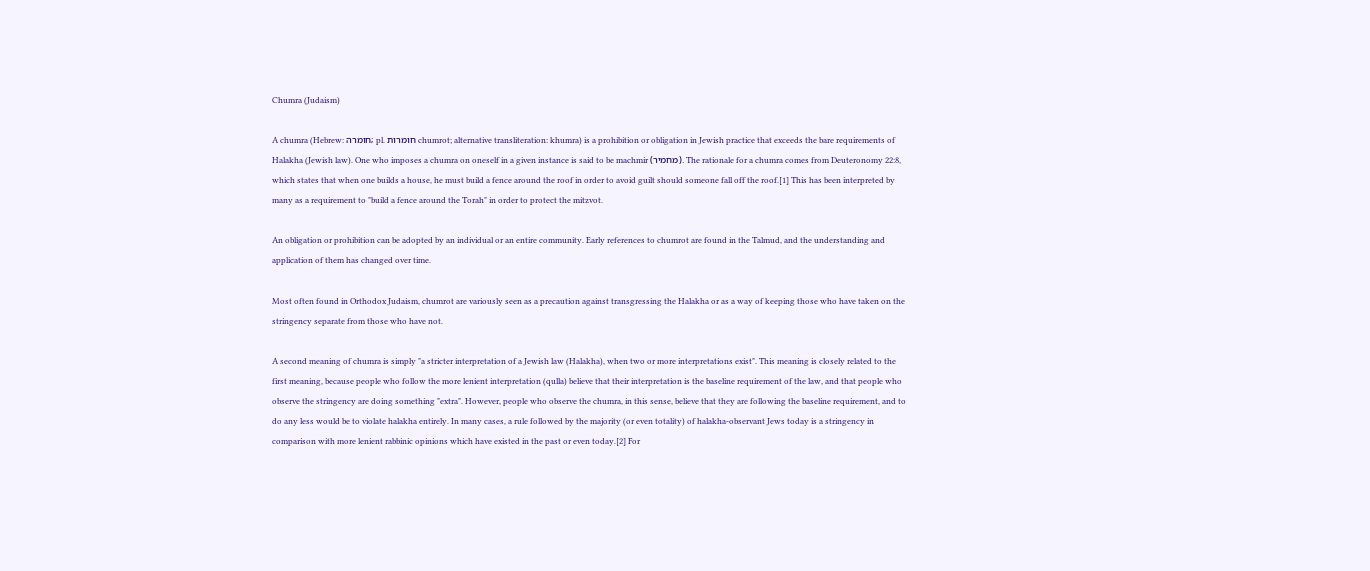Chumra (Judaism)

A chumra (Hebrew: חומרה; pl. חומרות chumrot; alternative transliteration: khumra) is a prohibition or obligation in Jewish practice that exceeds the bare requirements of Halakha (Jewish law). One who imposes a chumra on oneself in a given instance is said to be machmir (מחמיר). The rationale for a chumra comes from Deuteronomy 22:8, which states that when one builds a house, he must build a fence around the roof in order to avoid guilt should someone fall off the roof.[1] This has been interpreted by many as a requirement to "build a fence around the Torah" in order to protect the mitzvot.

An obligation or prohibition can be adopted by an individual or an entire community. Early references to chumrot are found in the Talmud, and the understanding and application of them has changed over time.

Most often found in Orthodox Judaism, chumrot are variously seen as a precaution against transgressing the Halakha or as a way of keeping those who have taken on the stringency separate from those who have not.

A second meaning of chumra is simply "a stricter interpretation of a Jewish law (Halakha), when two or more interpretations exist". This meaning is closely related to the first meaning, because people who follow the more lenient interpretation (qulla) believe that their interpretation is the baseline requirement of the law, and that people who observe the stringency are doing something "extra". However, people who observe the chumra, in this sense, believe that they are following the baseline requirement, and to do any less would be to violate halakha entirely. In many cases, a rule followed by the majority (or even totality) of halakha-observant Jews today is a stringency in comparison with more lenient rabbinic opinions which have existed in the past or even today.[2] For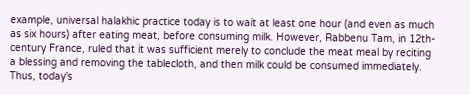example, universal halakhic practice today is to wait at least one hour (and even as much as six hours) after eating meat, before consuming milk. However, Rabbenu Tam, in 12th-century France, ruled that it was sufficient merely to conclude the meat meal by reciting a blessing and removing the tablecloth, and then milk could be consumed immediately. Thus, today's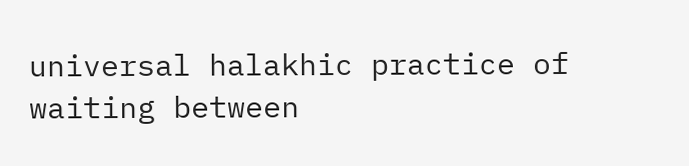universal halakhic practice of waiting between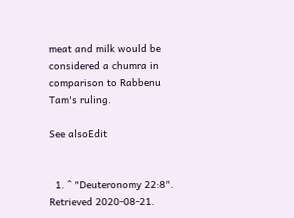meat and milk would be considered a chumra in comparison to Rabbenu Tam's ruling.

See alsoEdit


  1. ^ "Deuteronomy 22:8". Retrieved 2020-08-21.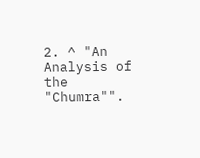2. ^ "An Analysis of the "Chumra"".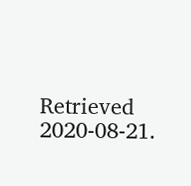Retrieved 2020-08-21.